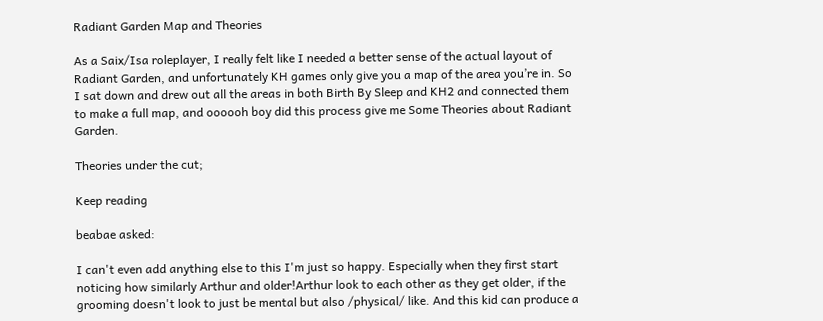Radiant Garden Map and Theories

As a Saix/Isa roleplayer, I really felt like I needed a better sense of the actual layout of Radiant Garden, and unfortunately KH games only give you a map of the area you’re in. So I sat down and drew out all the areas in both Birth By Sleep and KH2 and connected them to make a full map, and oooooh boy did this process give me Some Theories about Radiant Garden.

Theories under the cut;

Keep reading

beabae asked:

I can't even add anything else to this I'm just so happy. Especially when they first start noticing how similarly Arthur and older!Arthur look to each other as they get older, if the grooming doesn't look to just be mental but also /physical/ like. And this kid can produce a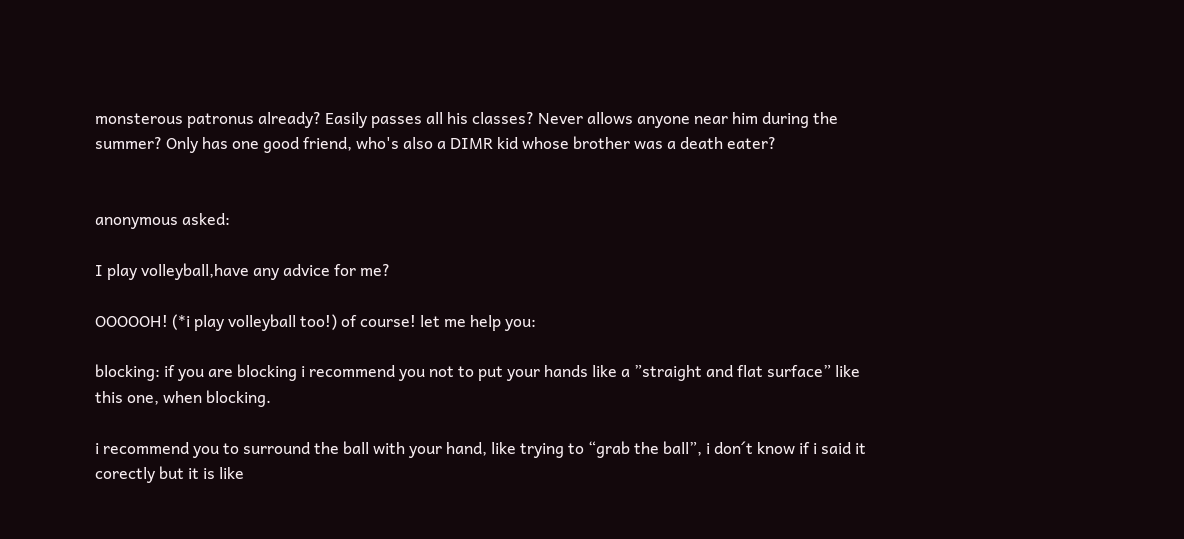monsterous patronus already? Easily passes all his classes? Never allows anyone near him during the summer? Only has one good friend, who's also a DIMR kid whose brother was a death eater?


anonymous asked:

I play volleyball,have any advice for me?

OOOOOH! (*i play volleyball too!) of course! let me help you:

blocking: if you are blocking i recommend you not to put your hands like a ”straight and flat surface” like this one, when blocking.

i recommend you to surround the ball with your hand, like trying to “grab the ball”, i don´t know if i said it corectly but it is like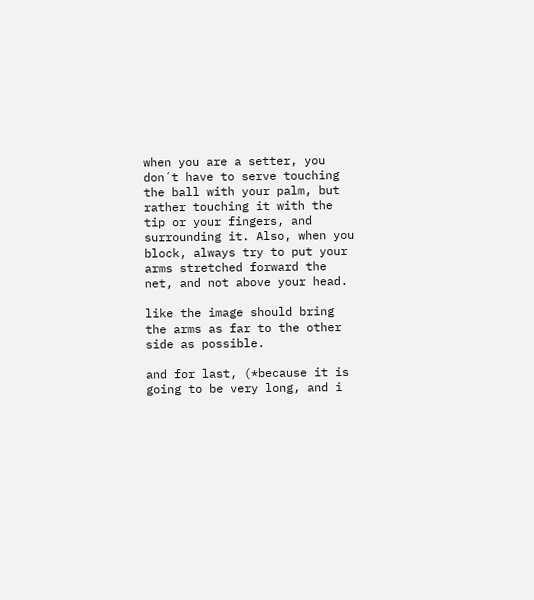when you are a setter, you     don´t have to serve touching the ball with your palm, but rather touching it with the tip or your fingers, and surrounding it. Also, when you block, always try to put your arms stretched forward the net, and not above your head.

like the image should bring the arms as far to the other side as possible.

and for last, (*because it is going to be very long, and i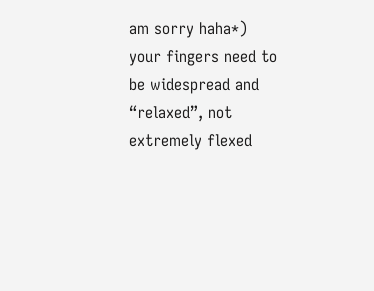am sorry haha*) your fingers need to be widespread and “relaxed”, not extremely flexed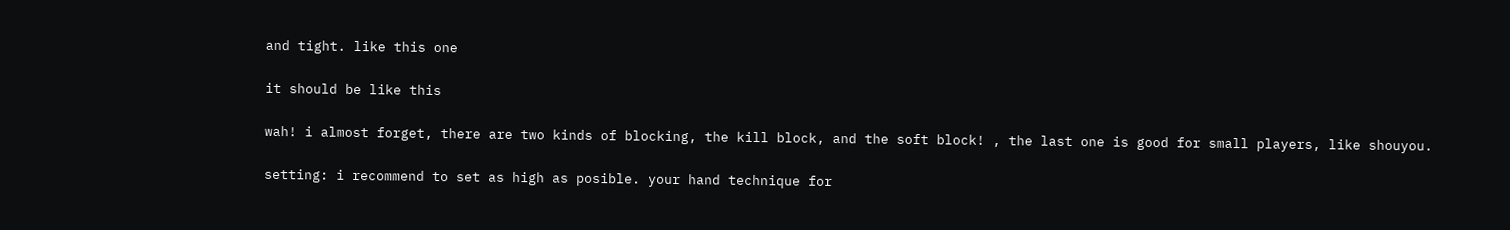and tight. like this one

it should be like this

wah! i almost forget, there are two kinds of blocking, the kill block, and the soft block! , the last one is good for small players, like shouyou.

setting: i recommend to set as high as posible. your hand technique for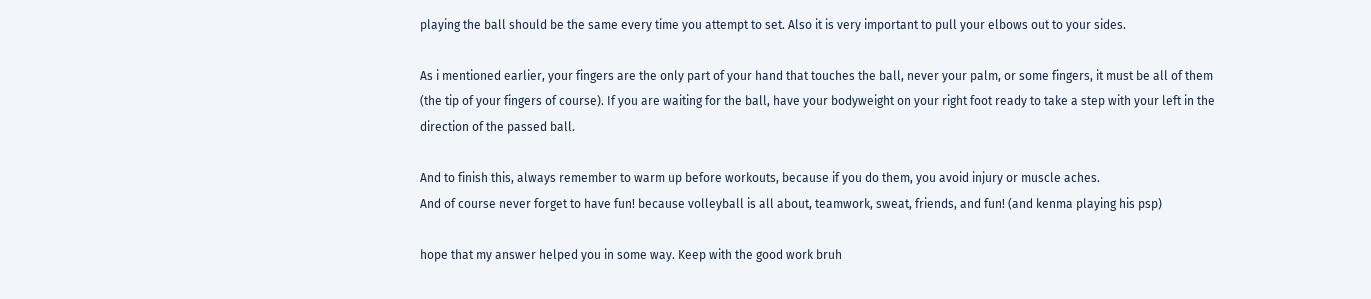playing the ball should be the same every time you attempt to set. Also it is very important to pull your elbows out to your sides.

As i mentioned earlier, your fingers are the only part of your hand that touches the ball, never your palm, or some fingers, it must be all of them (the tip of your fingers of course). If you are waiting for the ball, have your bodyweight on your right foot ready to take a step with your left in the direction of the passed ball.

And to finish this, always remember to warm up before workouts, because if you do them, you avoid injury or muscle aches.
And of course never forget to have fun! because volleyball is all about, teamwork, sweat, friends, and fun! (and kenma playing his psp)

hope that my answer helped you in some way. Keep with the good work bruh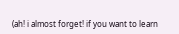(ah! i almost forget! if you want to learn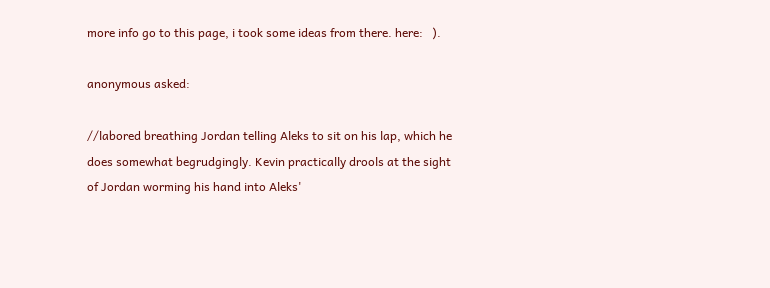more info go to this page, i took some ideas from there. here:   ).

anonymous asked:

//labored breathing Jordan telling Aleks to sit on his lap, which he does somewhat begrudgingly. Kevin practically drools at the sight of Jordan worming his hand into Aleks'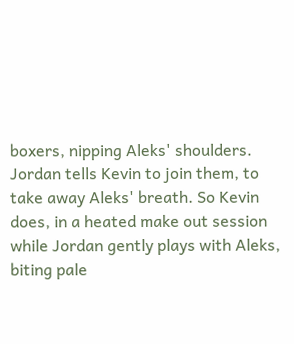boxers, nipping Aleks' shoulders. Jordan tells Kevin to join them, to take away Aleks' breath. So Kevin does, in a heated make out session while Jordan gently plays with Aleks, biting pale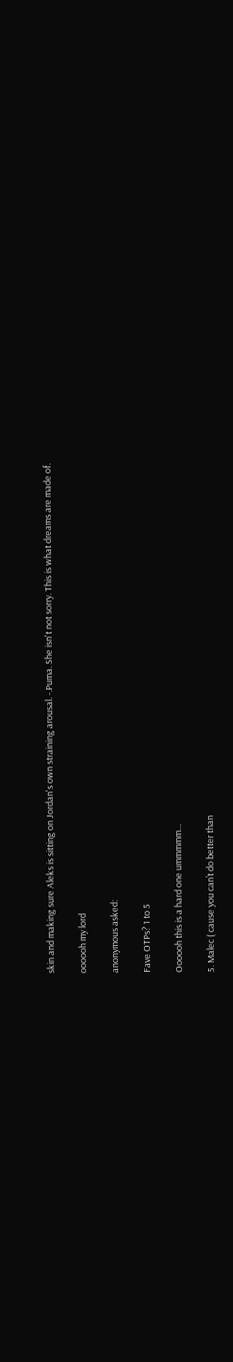skin and making sure Aleks is sitting on Jordan's own straining arousal. -.Puma. She isn't not sorry. This is what dreams are made of.

oooooh my lord

anonymous asked:

Fave OTPs? 1 to 5

Oooooh this is a hard one ummmmm…

5. Malec ( cause you can’t do better than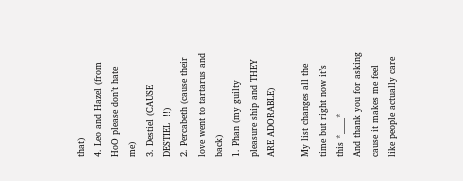that)
4. Leo and Hazel (from HoO please don’t hate me)
3. Destiel (CAUSE DESTIEL  !!)
2. Percabeth (cause their love went to tartarus and back)
1. Phan (my guilty pleasure ship and THEY ARE ADORABLE)

My list changes all the time but right now it’s this *____*
And thank you for asking cause it makes me feel like people actually care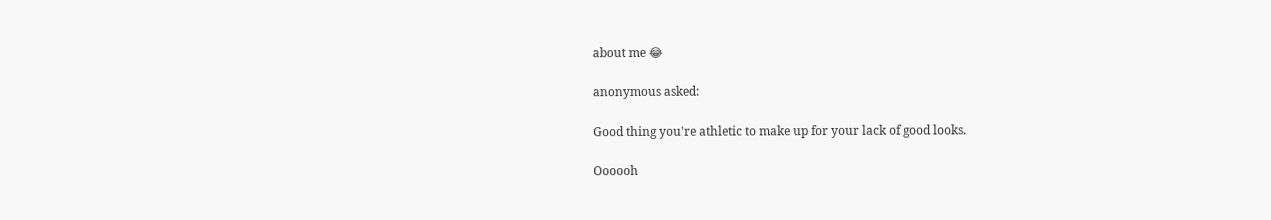about me 😂

anonymous asked:

Good thing you're athletic to make up for your lack of good looks.

Oooooh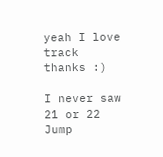yeah I love track thanks :)

I never saw 21 or 22 Jump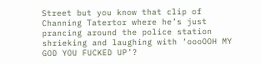Street but you know that clip of Channing Tatertor where he’s just prancing around the police station shrieking and laughing with ‘oooOOH MY GOD YOU FUCKED UP’?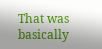That was basically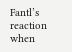Fantl’s reaction when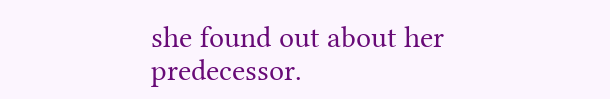she found out about her predecessor.